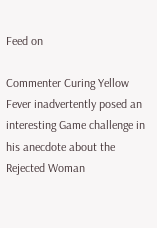Feed on

Commenter Curing Yellow Fever inadvertently posed an interesting Game challenge in his anecdote about the Rejected Woman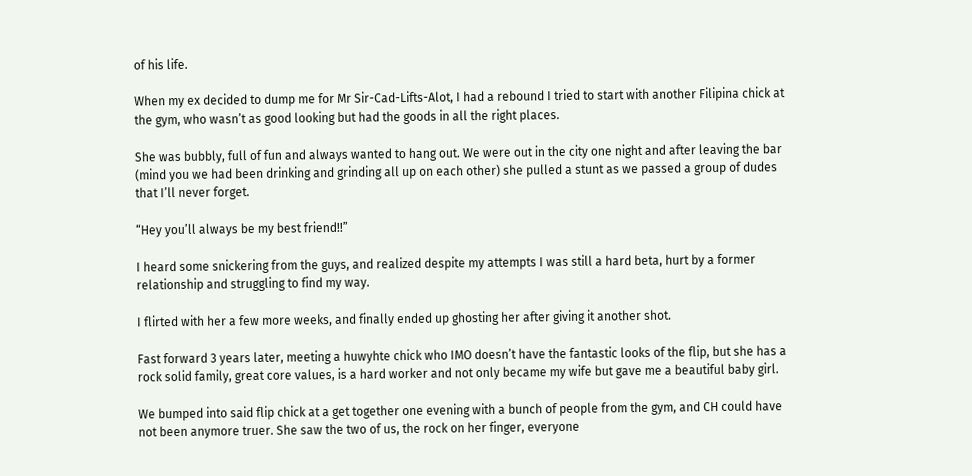of his life.

When my ex decided to dump me for Mr Sir-Cad-Lifts-Alot, I had a rebound I tried to start with another Filipina chick at the gym, who wasn’t as good looking but had the goods in all the right places.

She was bubbly, full of fun and always wanted to hang out. We were out in the city one night and after leaving the bar (mind you we had been drinking and grinding all up on each other) she pulled a stunt as we passed a group of dudes that I’ll never forget.

“Hey you’ll always be my best friend!!”

I heard some snickering from the guys, and realized despite my attempts I was still a hard beta, hurt by a former relationship and struggling to find my way.

I flirted with her a few more weeks, and finally ended up ghosting her after giving it another shot.

Fast forward 3 years later, meeting a huwyhte chick who IMO doesn’t have the fantastic looks of the flip, but she has a rock solid family, great core values, is a hard worker and not only became my wife but gave me a beautiful baby girl.

We bumped into said flip chick at a get together one evening with a bunch of people from the gym, and CH could have not been anymore truer. She saw the two of us, the rock on her finger, everyone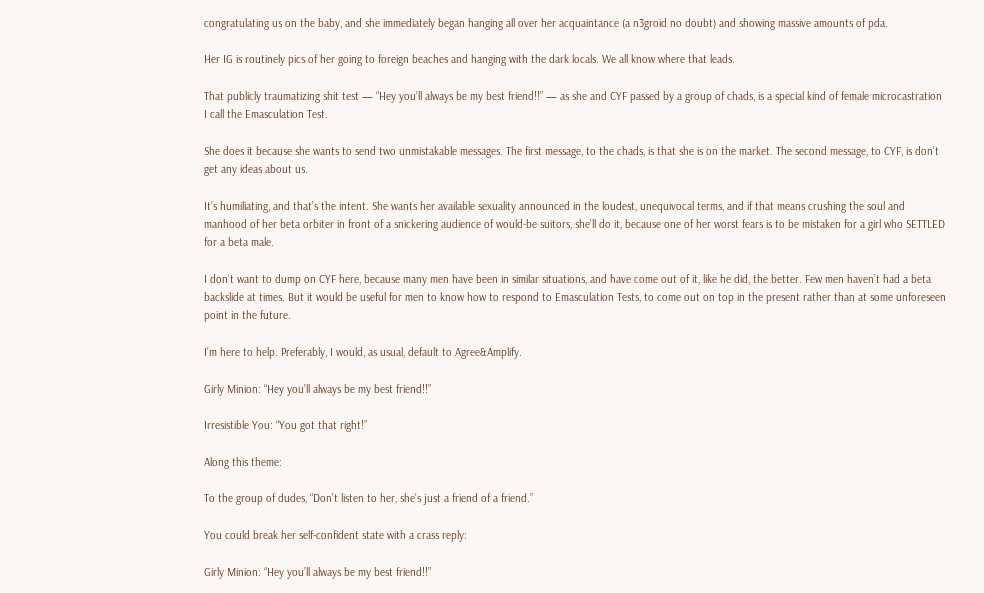congratulating us on the baby, and she immediately began hanging all over her acquaintance (a n3groid no doubt) and showing massive amounts of pda.

Her IG is routinely pics of her going to foreign beaches and hanging with the dark locals. We all know where that leads.

That publicly traumatizing shit test — “Hey you’ll always be my best friend!!” — as she and CYF passed by a group of chads, is a special kind of female microcastration I call the Emasculation Test.

She does it because she wants to send two unmistakable messages. The first message, to the chads, is that she is on the market. The second message, to CYF, is don’t get any ideas about us.

It’s humiliating, and that’s the intent. She wants her available sexuality announced in the loudest, unequivocal terms, and if that means crushing the soul and manhood of her beta orbiter in front of a snickering audience of would-be suitors, she’ll do it, because one of her worst fears is to be mistaken for a girl who SETTLED for a beta male.

I don’t want to dump on CYF here, because many men have been in similar situations, and have come out of it, like he did, the better. Few men haven’t had a beta backslide at times. But it would be useful for men to know how to respond to Emasculation Tests, to come out on top in the present rather than at some unforeseen point in the future.

I’m here to help. Preferably, I would, as usual, default to Agree&Amplify.

Girly Minion: “Hey you’ll always be my best friend!!”

Irresistible You: “You got that right!”

Along this theme:

To the group of dudes, “Don’t listen to her, she’s just a friend of a friend.”

You could break her self-confident state with a crass reply:

Girly Minion: “Hey you’ll always be my best friend!!”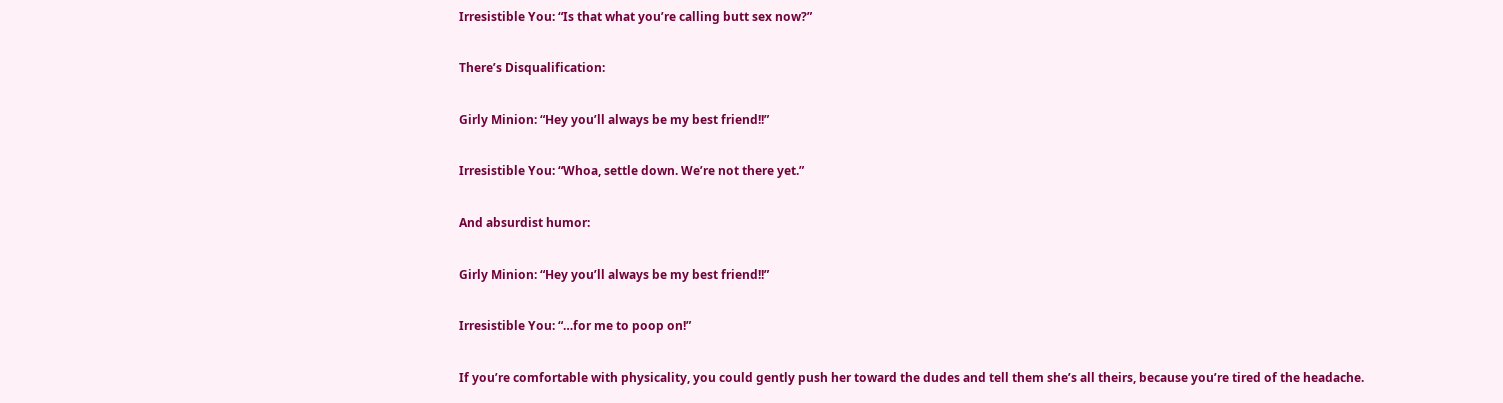Irresistible You: “Is that what you’re calling butt sex now?”

There’s Disqualification:

Girly Minion: “Hey you’ll always be my best friend!!”

Irresistible You: “Whoa, settle down. We’re not there yet.”

And absurdist humor:

Girly Minion: “Hey you’ll always be my best friend!!”

Irresistible You: “…for me to poop on!”

If you’re comfortable with physicality, you could gently push her toward the dudes and tell them she’s all theirs, because you’re tired of the headache.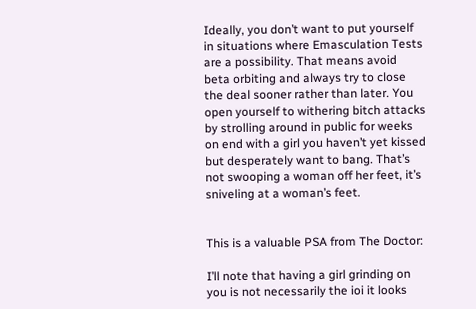Ideally, you don’t want to put yourself in situations where Emasculation Tests are a possibility. That means avoid beta orbiting and always try to close the deal sooner rather than later. You open yourself to withering bitch attacks by strolling around in public for weeks on end with a girl you haven’t yet kissed but desperately want to bang. That’s not swooping a woman off her feet, it’s sniveling at a woman’s feet.


This is a valuable PSA from The Doctor:

I’ll note that having a girl grinding on you is not necessarily the ioi it looks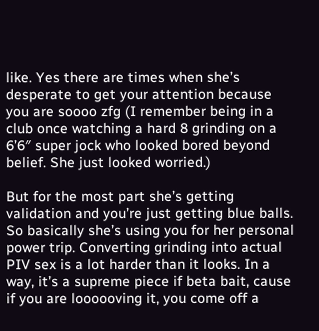like. Yes there are times when she’s desperate to get your attention because you are soooo zfg (I remember being in a club once watching a hard 8 grinding on a 6’6″ super jock who looked bored beyond belief. She just looked worried.)

But for the most part she’s getting validation and you’re just getting blue balls. So basically she’s using you for her personal power trip. Converting grinding into actual PIV sex is a lot harder than it looks. In a way, it’s a supreme piece if beta bait, cause if you are loooooving it, you come off a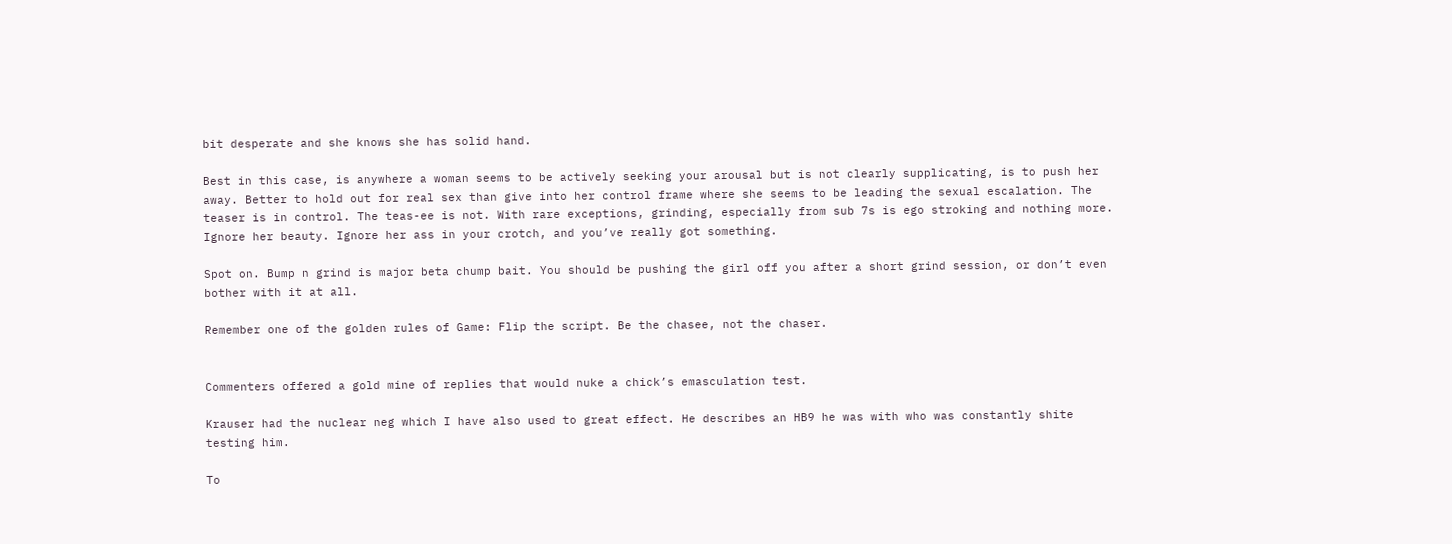bit desperate and she knows she has solid hand.

Best in this case, is anywhere a woman seems to be actively seeking your arousal but is not clearly supplicating, is to push her away. Better to hold out for real sex than give into her control frame where she seems to be leading the sexual escalation. The teaser is in control. The teas-ee is not. With rare exceptions, grinding, especially from sub 7s is ego stroking and nothing more. Ignore her beauty. Ignore her ass in your crotch, and you’ve really got something.

Spot on. Bump n grind is major beta chump bait. You should be pushing the girl off you after a short grind session, or don’t even bother with it at all.

Remember one of the golden rules of Game: Flip the script. Be the chasee, not the chaser.


Commenters offered a gold mine of replies that would nuke a chick’s emasculation test.

Krauser had the nuclear neg which I have also used to great effect. He describes an HB9 he was with who was constantly shite testing him.

To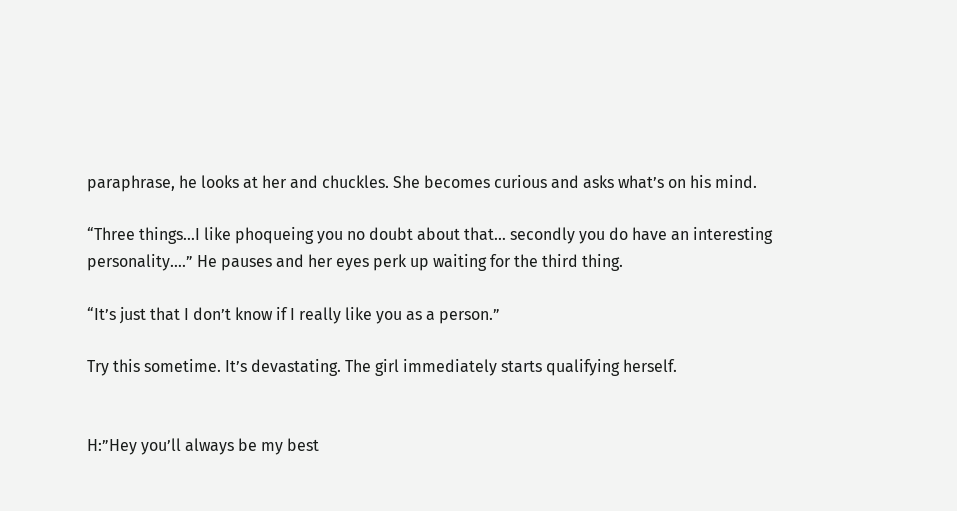paraphrase, he looks at her and chuckles. She becomes curious and asks what’s on his mind.

“Three things…I like phoqueing you no doubt about that… secondly you do have an interesting personality….” He pauses and her eyes perk up waiting for the third thing.

“It’s just that I don’t know if I really like you as a person.”

Try this sometime. It’s devastating. The girl immediately starts qualifying herself.


H:”Hey you’ll always be my best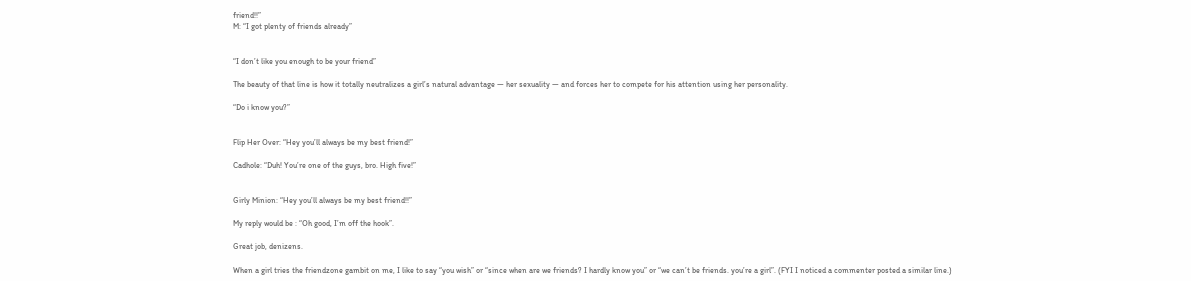friend!!”
M: “I got plenty of friends already”


“I don’t like you enough to be your friend”

The beauty of that line is how it totally neutralizes a girl’s natural advantage — her sexuality — and forces her to compete for his attention using her personality.

“Do i know you?”


Flip Her Over: “Hey you’ll always be my best friend!”

Cadhole: “Duh! You’re one of the guys, bro. High five!”


Girly Minion: “Hey you’ll always be my best friend!!”

My reply would be : “Oh good, I’m off the hook”.

Great job, denizens.

When a girl tries the friendzone gambit on me, I like to say “you wish” or “since when are we friends? I hardly know you” or “we can’t be friends. you’re a girl”. (FYI I noticed a commenter posted a similar line.)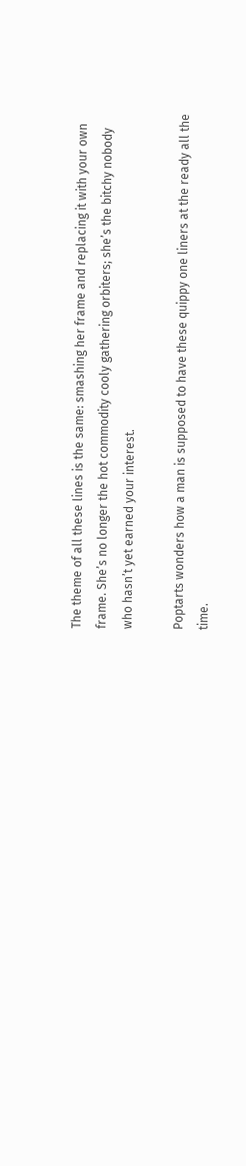The theme of all these lines is the same: smashing her frame and replacing it with your own frame. She’s no longer the hot commodity cooly gathering orbiters; she’s the bitchy nobody who hasn’t yet earned your interest.

Poptarts wonders how a man is supposed to have these quippy one liners at the ready all the time.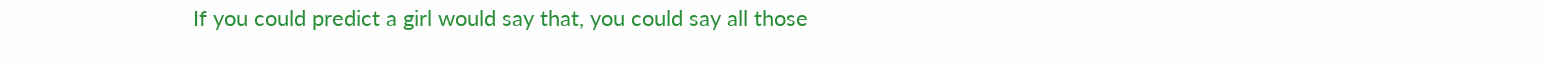If you could predict a girl would say that, you could say all those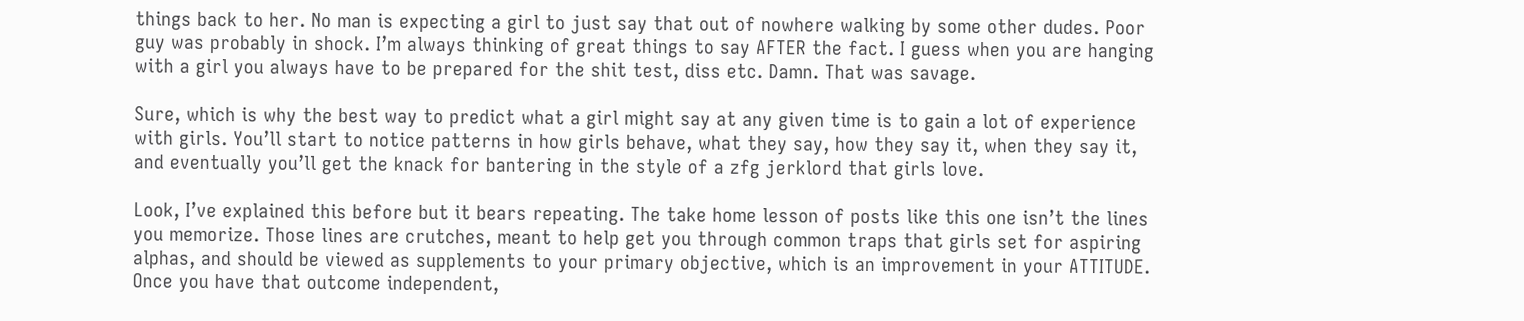things back to her. No man is expecting a girl to just say that out of nowhere walking by some other dudes. Poor guy was probably in shock. I’m always thinking of great things to say AFTER the fact. I guess when you are hanging with a girl you always have to be prepared for the shit test, diss etc. Damn. That was savage.

Sure, which is why the best way to predict what a girl might say at any given time is to gain a lot of experience with girls. You’ll start to notice patterns in how girls behave, what they say, how they say it, when they say it, and eventually you’ll get the knack for bantering in the style of a zfg jerklord that girls love.

Look, I’ve explained this before but it bears repeating. The take home lesson of posts like this one isn’t the lines you memorize. Those lines are crutches, meant to help get you through common traps that girls set for aspiring alphas, and should be viewed as supplements to your primary objective, which is an improvement in your ATTITUDE. Once you have that outcome independent,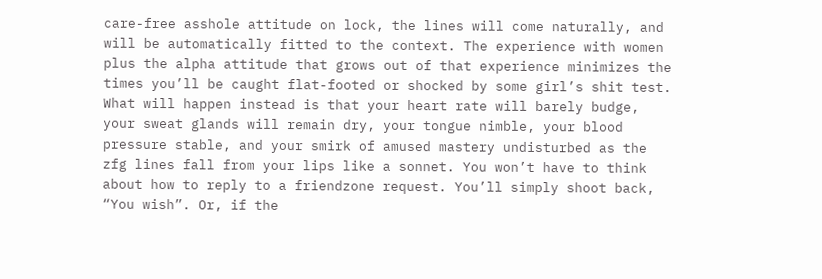care-free asshole attitude on lock, the lines will come naturally, and will be automatically fitted to the context. The experience with women plus the alpha attitude that grows out of that experience minimizes the times you’ll be caught flat-footed or shocked by some girl’s shit test. What will happen instead is that your heart rate will barely budge, your sweat glands will remain dry, your tongue nimble, your blood pressure stable, and your smirk of amused mastery undisturbed as the zfg lines fall from your lips like a sonnet. You won’t have to think about how to reply to a friendzone request. You’ll simply shoot back, “You wish”. Or, if the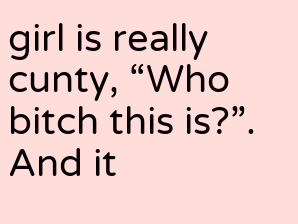girl is really cunty, “Who bitch this is?”. And it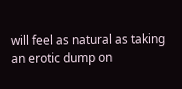will feel as natural as taking an erotic dump on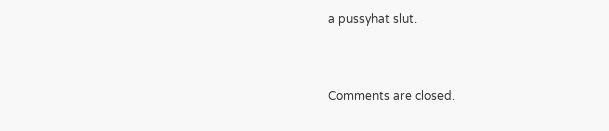a pussyhat slut.


Comments are closed.